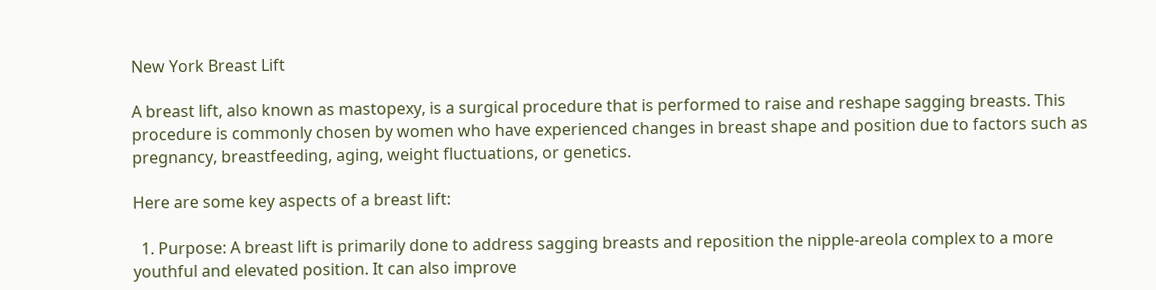New York Breast Lift

A breast lift, also known as mastopexy, is a surgical procedure that is performed to raise and reshape sagging breasts. This procedure is commonly chosen by women who have experienced changes in breast shape and position due to factors such as pregnancy, breastfeeding, aging, weight fluctuations, or genetics.

Here are some key aspects of a breast lift:

  1. Purpose: A breast lift is primarily done to address sagging breasts and reposition the nipple-areola complex to a more youthful and elevated position. It can also improve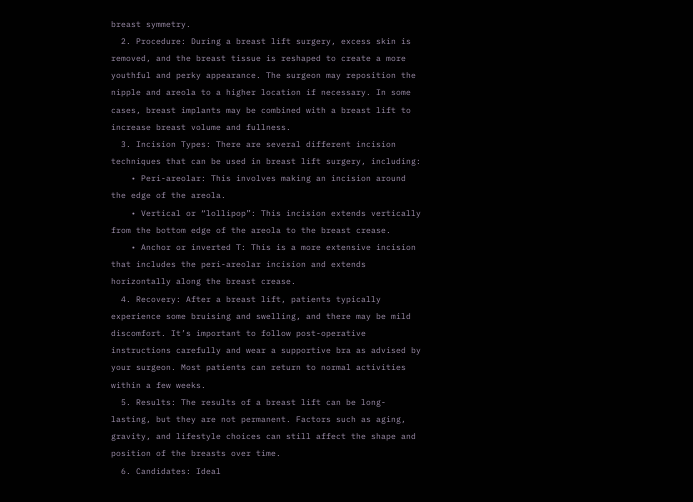breast symmetry.
  2. Procedure: During a breast lift surgery, excess skin is removed, and the breast tissue is reshaped to create a more youthful and perky appearance. The surgeon may reposition the nipple and areola to a higher location if necessary. In some cases, breast implants may be combined with a breast lift to increase breast volume and fullness.
  3. Incision Types: There are several different incision techniques that can be used in breast lift surgery, including:
    • Peri-areolar: This involves making an incision around the edge of the areola.
    • Vertical or “lollipop”: This incision extends vertically from the bottom edge of the areola to the breast crease.
    • Anchor or inverted T: This is a more extensive incision that includes the peri-areolar incision and extends horizontally along the breast crease.
  4. Recovery: After a breast lift, patients typically experience some bruising and swelling, and there may be mild discomfort. It’s important to follow post-operative instructions carefully and wear a supportive bra as advised by your surgeon. Most patients can return to normal activities within a few weeks.
  5. Results: The results of a breast lift can be long-lasting, but they are not permanent. Factors such as aging, gravity, and lifestyle choices can still affect the shape and position of the breasts over time.
  6. Candidates: Ideal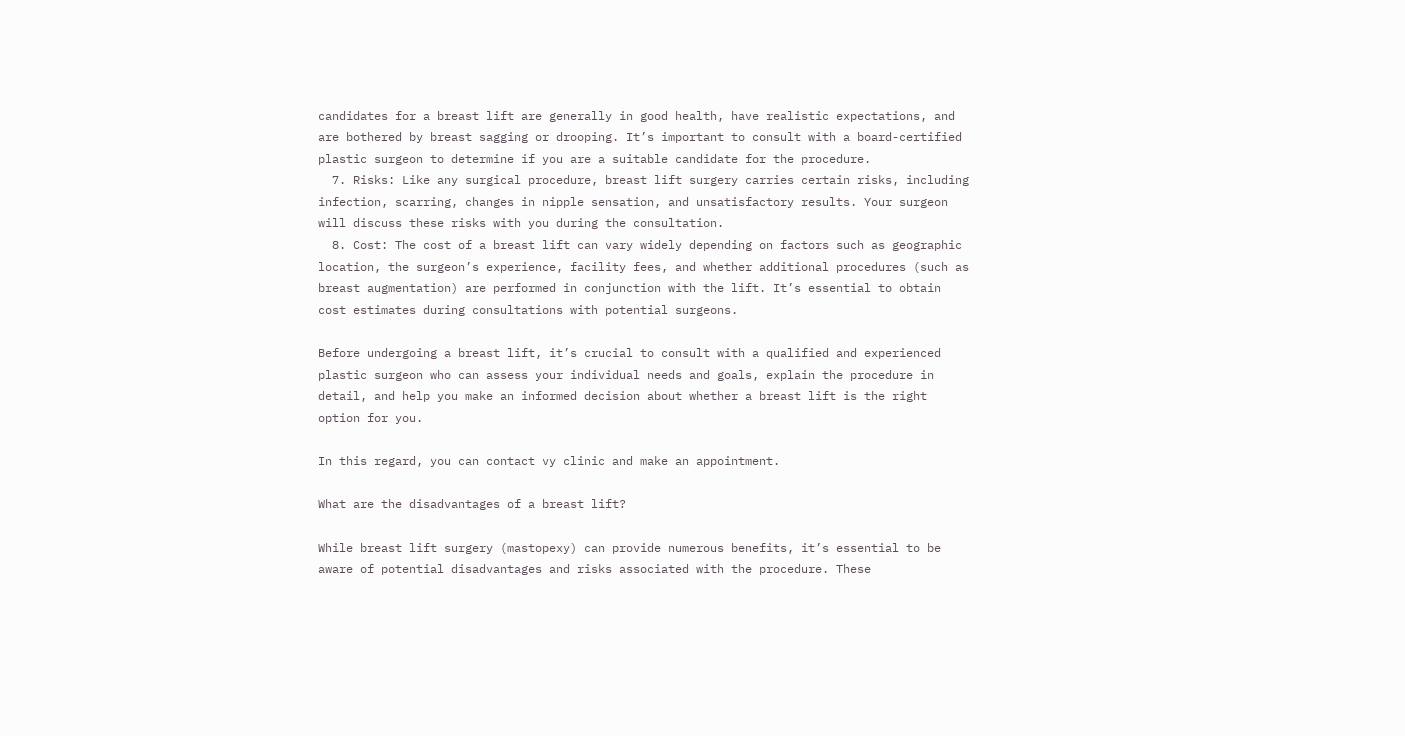candidates for a breast lift are generally in good health, have realistic expectations, and are bothered by breast sagging or drooping. It’s important to consult with a board-certified plastic surgeon to determine if you are a suitable candidate for the procedure.
  7. Risks: Like any surgical procedure, breast lift surgery carries certain risks, including infection, scarring, changes in nipple sensation, and unsatisfactory results. Your surgeon will discuss these risks with you during the consultation.
  8. Cost: The cost of a breast lift can vary widely depending on factors such as geographic location, the surgeon’s experience, facility fees, and whether additional procedures (such as breast augmentation) are performed in conjunction with the lift. It’s essential to obtain cost estimates during consultations with potential surgeons.

Before undergoing a breast lift, it’s crucial to consult with a qualified and experienced plastic surgeon who can assess your individual needs and goals, explain the procedure in detail, and help you make an informed decision about whether a breast lift is the right option for you.

In this regard, you can contact vy clinic and make an appointment.

What are the disadvantages of a breast lift?

While breast lift surgery (mastopexy) can provide numerous benefits, it’s essential to be aware of potential disadvantages and risks associated with the procedure. These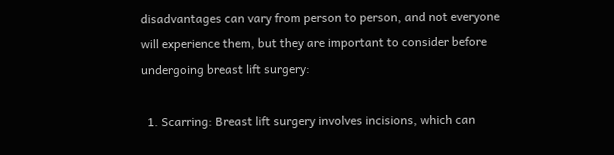disadvantages can vary from person to person, and not everyone will experience them, but they are important to consider before undergoing breast lift surgery:

  1. Scarring: Breast lift surgery involves incisions, which can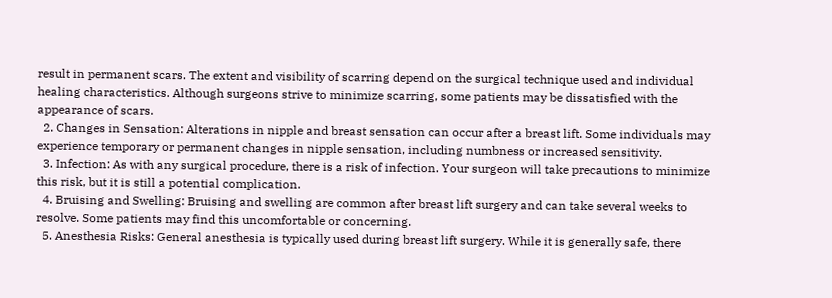result in permanent scars. The extent and visibility of scarring depend on the surgical technique used and individual healing characteristics. Although surgeons strive to minimize scarring, some patients may be dissatisfied with the appearance of scars.
  2. Changes in Sensation: Alterations in nipple and breast sensation can occur after a breast lift. Some individuals may experience temporary or permanent changes in nipple sensation, including numbness or increased sensitivity.
  3. Infection: As with any surgical procedure, there is a risk of infection. Your surgeon will take precautions to minimize this risk, but it is still a potential complication.
  4. Bruising and Swelling: Bruising and swelling are common after breast lift surgery and can take several weeks to resolve. Some patients may find this uncomfortable or concerning.
  5. Anesthesia Risks: General anesthesia is typically used during breast lift surgery. While it is generally safe, there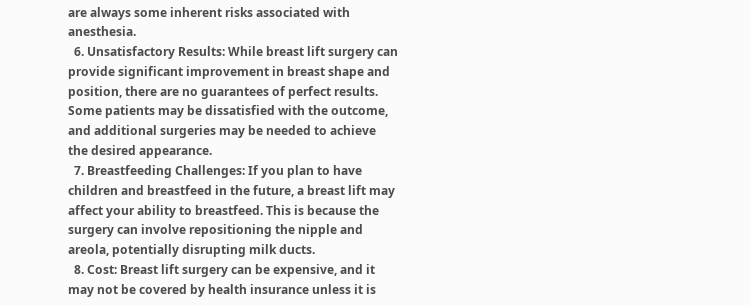are always some inherent risks associated with anesthesia.
  6. Unsatisfactory Results: While breast lift surgery can provide significant improvement in breast shape and position, there are no guarantees of perfect results. Some patients may be dissatisfied with the outcome, and additional surgeries may be needed to achieve the desired appearance.
  7. Breastfeeding Challenges: If you plan to have children and breastfeed in the future, a breast lift may affect your ability to breastfeed. This is because the surgery can involve repositioning the nipple and areola, potentially disrupting milk ducts.
  8. Cost: Breast lift surgery can be expensive, and it may not be covered by health insurance unless it is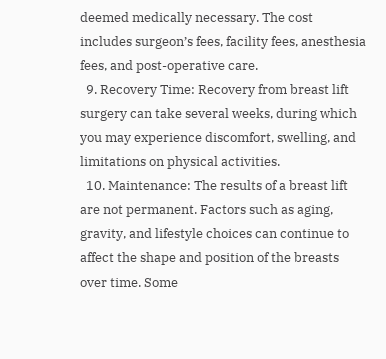deemed medically necessary. The cost includes surgeon’s fees, facility fees, anesthesia fees, and post-operative care.
  9. Recovery Time: Recovery from breast lift surgery can take several weeks, during which you may experience discomfort, swelling, and limitations on physical activities.
  10. Maintenance: The results of a breast lift are not permanent. Factors such as aging, gravity, and lifestyle choices can continue to affect the shape and position of the breasts over time. Some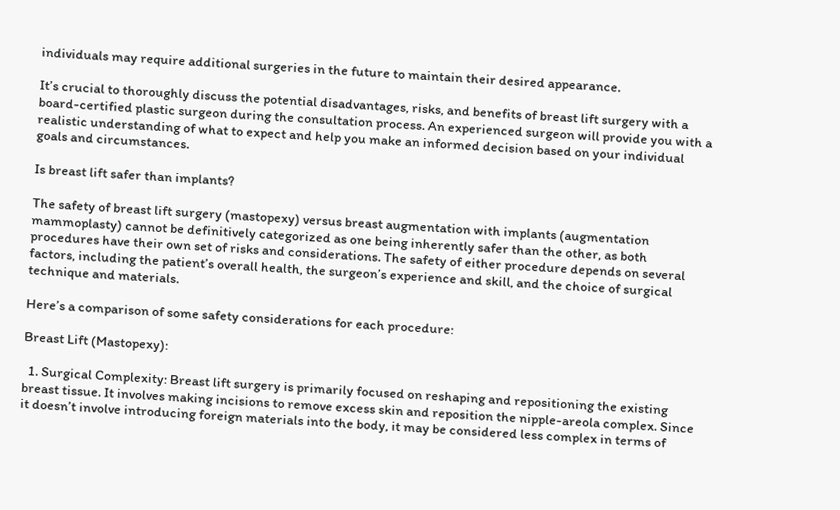individuals may require additional surgeries in the future to maintain their desired appearance.

It’s crucial to thoroughly discuss the potential disadvantages, risks, and benefits of breast lift surgery with a board-certified plastic surgeon during the consultation process. An experienced surgeon will provide you with a realistic understanding of what to expect and help you make an informed decision based on your individual goals and circumstances.

Is breast lift safer than implants?

The safety of breast lift surgery (mastopexy) versus breast augmentation with implants (augmentation mammoplasty) cannot be definitively categorized as one being inherently safer than the other, as both procedures have their own set of risks and considerations. The safety of either procedure depends on several factors, including the patient’s overall health, the surgeon’s experience and skill, and the choice of surgical technique and materials.

Here’s a comparison of some safety considerations for each procedure:

Breast Lift (Mastopexy):

  1. Surgical Complexity: Breast lift surgery is primarily focused on reshaping and repositioning the existing breast tissue. It involves making incisions to remove excess skin and reposition the nipple-areola complex. Since it doesn’t involve introducing foreign materials into the body, it may be considered less complex in terms of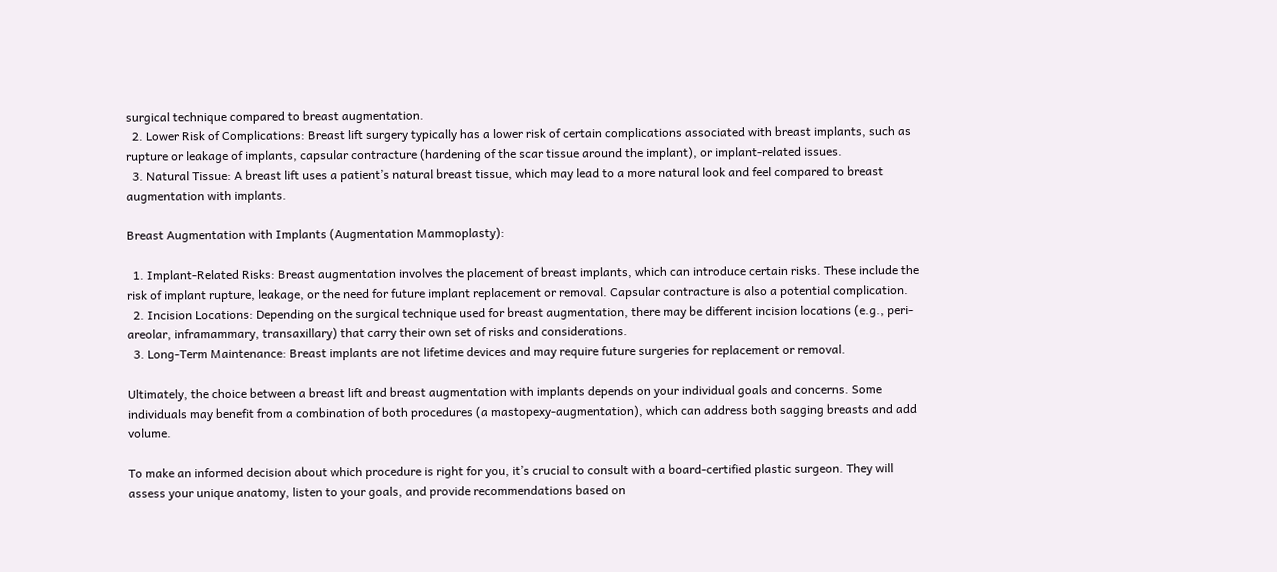surgical technique compared to breast augmentation.
  2. Lower Risk of Complications: Breast lift surgery typically has a lower risk of certain complications associated with breast implants, such as rupture or leakage of implants, capsular contracture (hardening of the scar tissue around the implant), or implant-related issues.
  3. Natural Tissue: A breast lift uses a patient’s natural breast tissue, which may lead to a more natural look and feel compared to breast augmentation with implants.

Breast Augmentation with Implants (Augmentation Mammoplasty):

  1. Implant-Related Risks: Breast augmentation involves the placement of breast implants, which can introduce certain risks. These include the risk of implant rupture, leakage, or the need for future implant replacement or removal. Capsular contracture is also a potential complication.
  2. Incision Locations: Depending on the surgical technique used for breast augmentation, there may be different incision locations (e.g., peri-areolar, inframammary, transaxillary) that carry their own set of risks and considerations.
  3. Long-Term Maintenance: Breast implants are not lifetime devices and may require future surgeries for replacement or removal.

Ultimately, the choice between a breast lift and breast augmentation with implants depends on your individual goals and concerns. Some individuals may benefit from a combination of both procedures (a mastopexy-augmentation), which can address both sagging breasts and add volume.

To make an informed decision about which procedure is right for you, it’s crucial to consult with a board-certified plastic surgeon. They will assess your unique anatomy, listen to your goals, and provide recommendations based on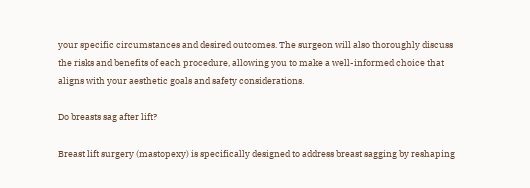your specific circumstances and desired outcomes. The surgeon will also thoroughly discuss the risks and benefits of each procedure, allowing you to make a well-informed choice that aligns with your aesthetic goals and safety considerations.

Do breasts sag after lift?

Breast lift surgery (mastopexy) is specifically designed to address breast sagging by reshaping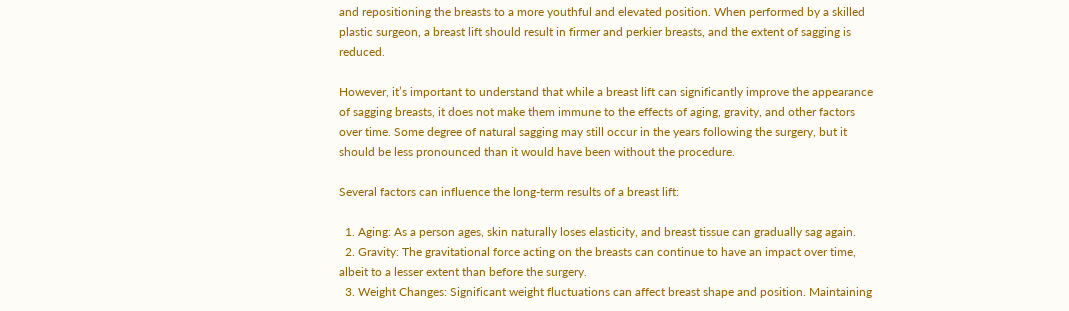and repositioning the breasts to a more youthful and elevated position. When performed by a skilled plastic surgeon, a breast lift should result in firmer and perkier breasts, and the extent of sagging is reduced.

However, it’s important to understand that while a breast lift can significantly improve the appearance of sagging breasts, it does not make them immune to the effects of aging, gravity, and other factors over time. Some degree of natural sagging may still occur in the years following the surgery, but it should be less pronounced than it would have been without the procedure.

Several factors can influence the long-term results of a breast lift:

  1. Aging: As a person ages, skin naturally loses elasticity, and breast tissue can gradually sag again.
  2. Gravity: The gravitational force acting on the breasts can continue to have an impact over time, albeit to a lesser extent than before the surgery.
  3. Weight Changes: Significant weight fluctuations can affect breast shape and position. Maintaining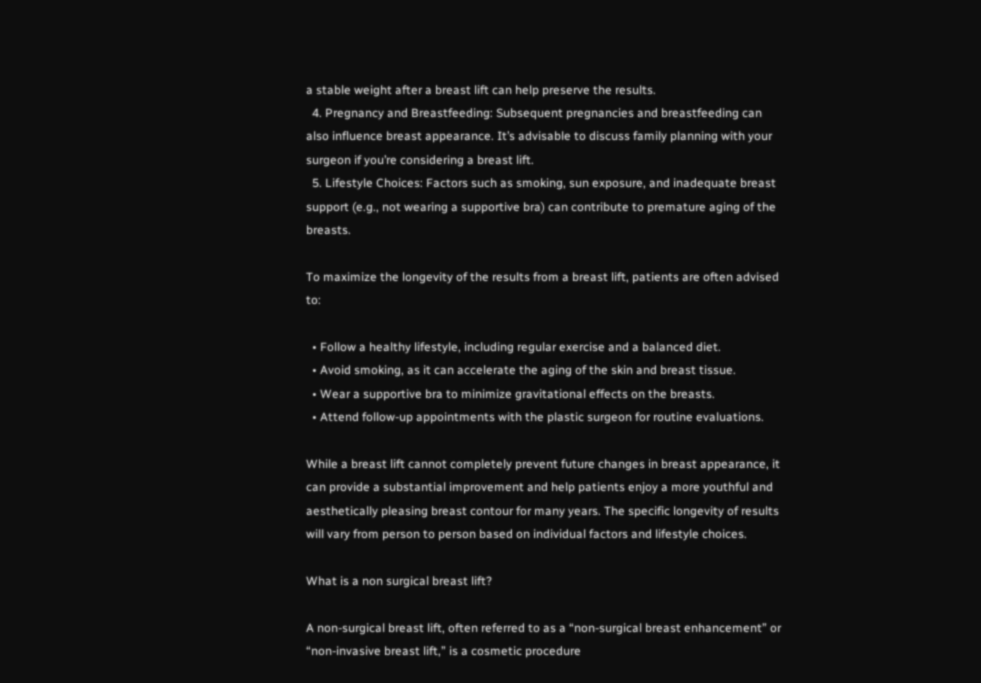a stable weight after a breast lift can help preserve the results.
  4. Pregnancy and Breastfeeding: Subsequent pregnancies and breastfeeding can also influence breast appearance. It’s advisable to discuss family planning with your surgeon if you’re considering a breast lift.
  5. Lifestyle Choices: Factors such as smoking, sun exposure, and inadequate breast support (e.g., not wearing a supportive bra) can contribute to premature aging of the breasts.

To maximize the longevity of the results from a breast lift, patients are often advised to:

  • Follow a healthy lifestyle, including regular exercise and a balanced diet.
  • Avoid smoking, as it can accelerate the aging of the skin and breast tissue.
  • Wear a supportive bra to minimize gravitational effects on the breasts.
  • Attend follow-up appointments with the plastic surgeon for routine evaluations.

While a breast lift cannot completely prevent future changes in breast appearance, it can provide a substantial improvement and help patients enjoy a more youthful and aesthetically pleasing breast contour for many years. The specific longevity of results will vary from person to person based on individual factors and lifestyle choices.

What is a non surgical breast lift?

A non-surgical breast lift, often referred to as a “non-surgical breast enhancement” or “non-invasive breast lift,” is a cosmetic procedure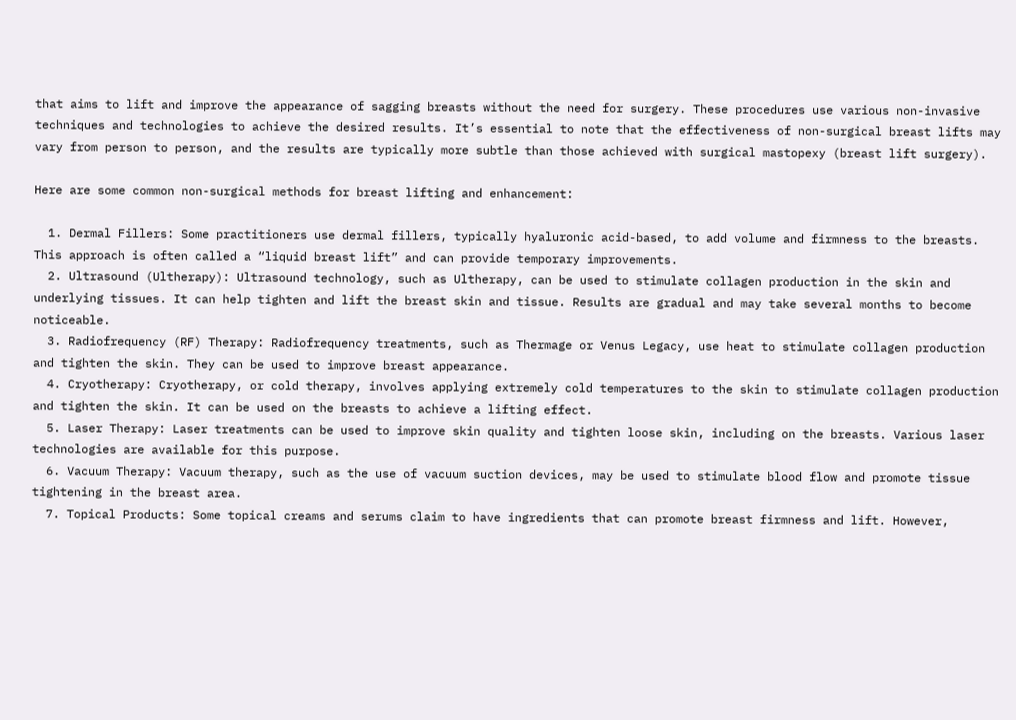that aims to lift and improve the appearance of sagging breasts without the need for surgery. These procedures use various non-invasive techniques and technologies to achieve the desired results. It’s essential to note that the effectiveness of non-surgical breast lifts may vary from person to person, and the results are typically more subtle than those achieved with surgical mastopexy (breast lift surgery).

Here are some common non-surgical methods for breast lifting and enhancement:

  1. Dermal Fillers: Some practitioners use dermal fillers, typically hyaluronic acid-based, to add volume and firmness to the breasts. This approach is often called a “liquid breast lift” and can provide temporary improvements.
  2. Ultrasound (Ultherapy): Ultrasound technology, such as Ultherapy, can be used to stimulate collagen production in the skin and underlying tissues. It can help tighten and lift the breast skin and tissue. Results are gradual and may take several months to become noticeable.
  3. Radiofrequency (RF) Therapy: Radiofrequency treatments, such as Thermage or Venus Legacy, use heat to stimulate collagen production and tighten the skin. They can be used to improve breast appearance.
  4. Cryotherapy: Cryotherapy, or cold therapy, involves applying extremely cold temperatures to the skin to stimulate collagen production and tighten the skin. It can be used on the breasts to achieve a lifting effect.
  5. Laser Therapy: Laser treatments can be used to improve skin quality and tighten loose skin, including on the breasts. Various laser technologies are available for this purpose.
  6. Vacuum Therapy: Vacuum therapy, such as the use of vacuum suction devices, may be used to stimulate blood flow and promote tissue tightening in the breast area.
  7. Topical Products: Some topical creams and serums claim to have ingredients that can promote breast firmness and lift. However,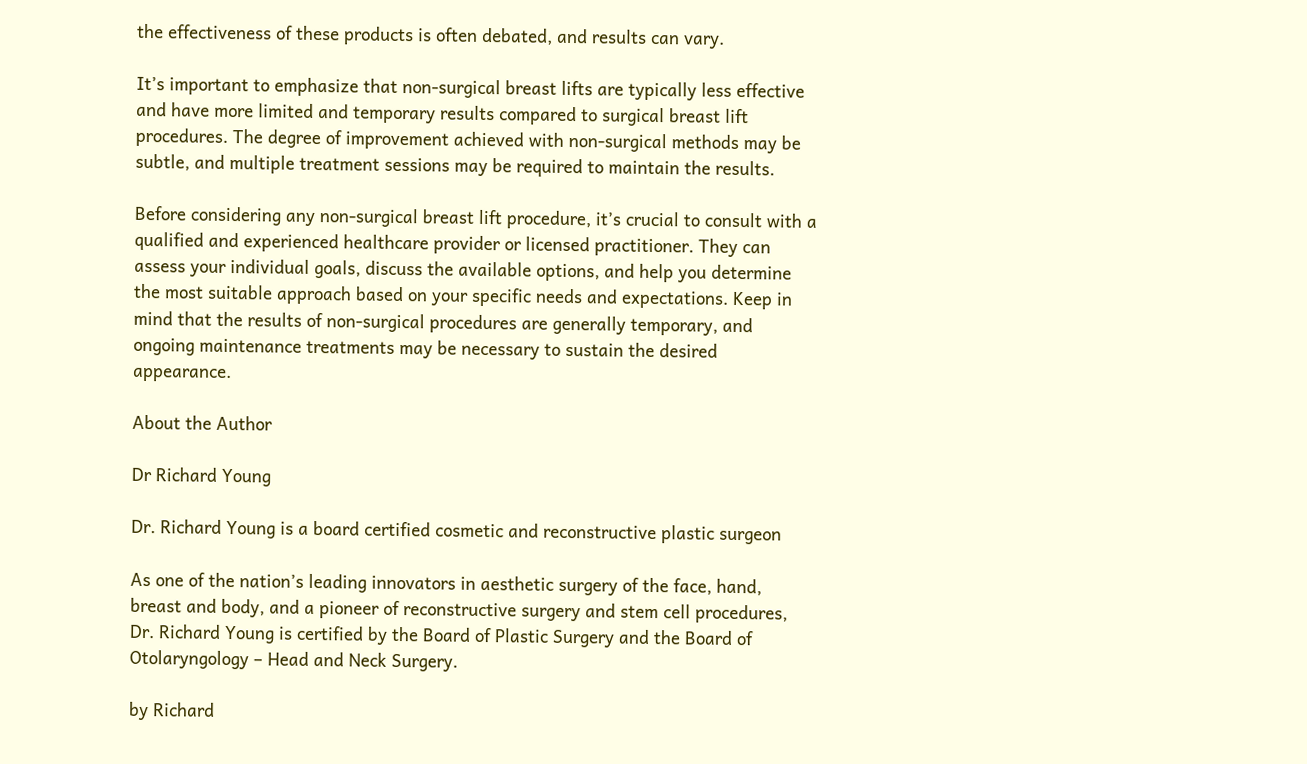the effectiveness of these products is often debated, and results can vary.

It’s important to emphasize that non-surgical breast lifts are typically less effective and have more limited and temporary results compared to surgical breast lift procedures. The degree of improvement achieved with non-surgical methods may be subtle, and multiple treatment sessions may be required to maintain the results.

Before considering any non-surgical breast lift procedure, it’s crucial to consult with a qualified and experienced healthcare provider or licensed practitioner. They can assess your individual goals, discuss the available options, and help you determine the most suitable approach based on your specific needs and expectations. Keep in mind that the results of non-surgical procedures are generally temporary, and ongoing maintenance treatments may be necessary to sustain the desired appearance.

About the Author

Dr Richard Young

Dr. Richard Young is a board certified cosmetic and reconstructive plastic surgeon

As one of the nation’s leading innovators in aesthetic surgery of the face, hand, breast and body, and a pioneer of reconstructive surgery and stem cell procedures, Dr. Richard Young is certified by the Board of Plastic Surgery and the Board of Otolaryngology – Head and Neck Surgery.

by Richard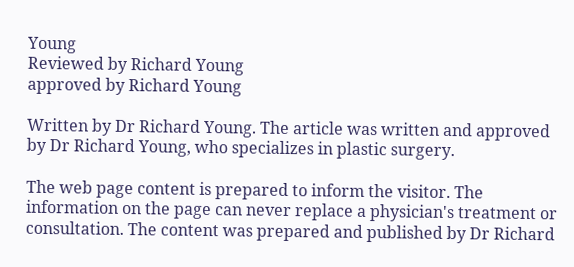Young
Reviewed by Richard Young
approved by Richard Young

Written by Dr Richard Young. The article was written and approved by Dr Richard Young, who specializes in plastic surgery.

The web page content is prepared to inform the visitor. The information on the page can never replace a physician's treatment or consultation. The content was prepared and published by Dr Richard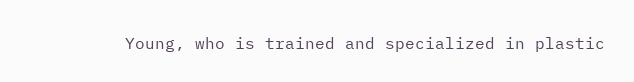Young, who is trained and specialized in plastic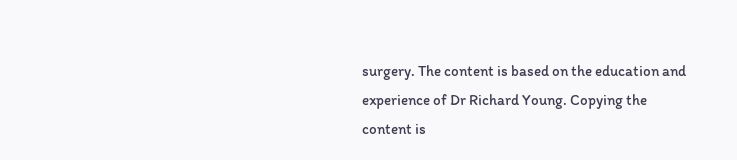surgery. The content is based on the education and experience of Dr Richard Young. Copying the content is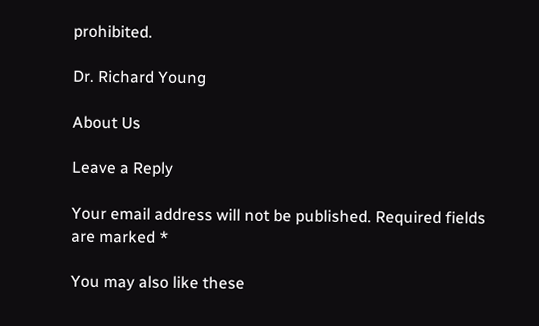prohibited.

Dr. Richard Young

About Us

Leave a Reply

Your email address will not be published. Required fields are marked *

You may also like these